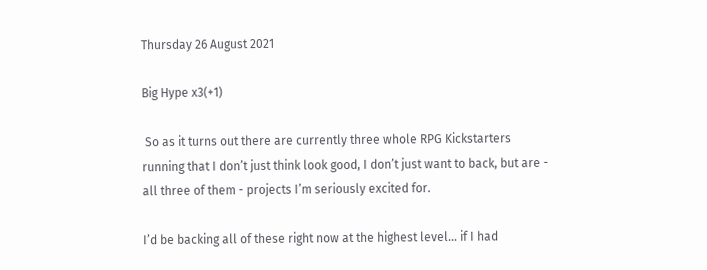Thursday 26 August 2021

Big Hype x3(+1)

 So as it turns out there are currently three whole RPG Kickstarters running that I don’t just think look good, I don’t just want to back, but are - all three of them - projects I’m seriously excited for.

I’d be backing all of these right now at the highest level… if I had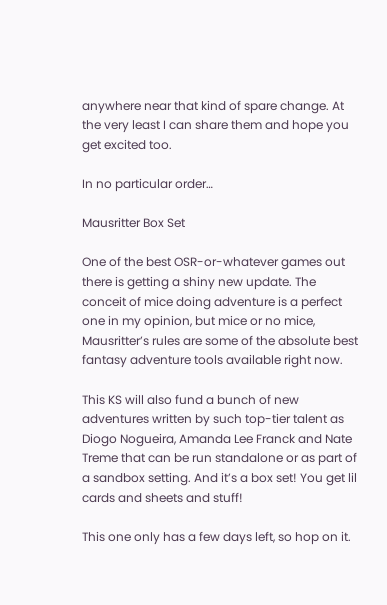anywhere near that kind of spare change. At the very least I can share them and hope you get excited too.

In no particular order…

Mausritter Box Set

One of the best OSR-or-whatever games out there is getting a shiny new update. The conceit of mice doing adventure is a perfect one in my opinion, but mice or no mice, Mausritter’s rules are some of the absolute best fantasy adventure tools available right now.

This KS will also fund a bunch of new adventures written by such top-tier talent as Diogo Nogueira, Amanda Lee Franck and Nate Treme that can be run standalone or as part of a sandbox setting. And it’s a box set! You get lil cards and sheets and stuff!

This one only has a few days left, so hop on it.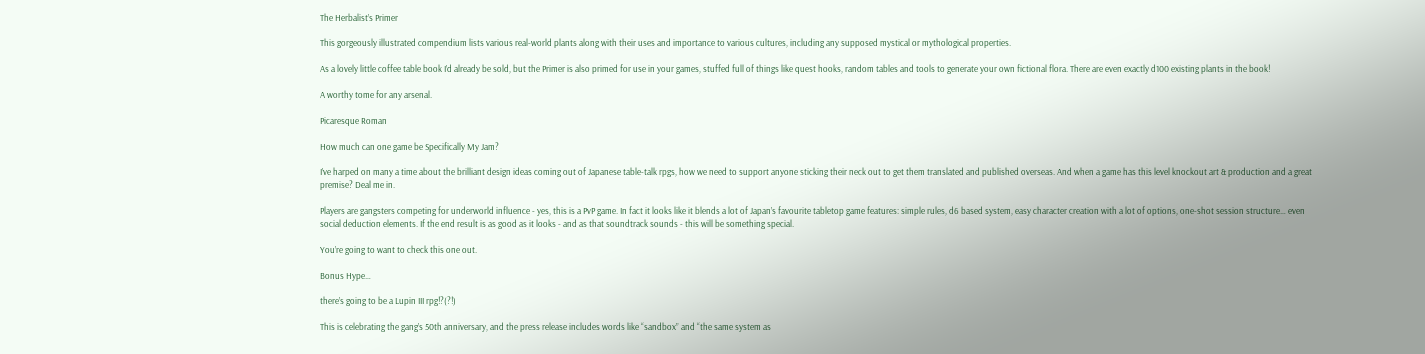The Herbalist’s Primer

This gorgeously illustrated compendium lists various real-world plants along with their uses and importance to various cultures, including any supposed mystical or mythological properties.

As a lovely little coffee table book I’d already be sold, but the Primer is also primed for use in your games, stuffed full of things like quest hooks, random tables and tools to generate your own fictional flora. There are even exactly d100 existing plants in the book!

A worthy tome for any arsenal.

Picaresque Roman

How much can one game be Specifically My Jam?

I’ve harped on many a time about the brilliant design ideas coming out of Japanese table-talk rpgs, how we need to support anyone sticking their neck out to get them translated and published overseas. And when a game has this level knockout art & production and a great premise? Deal me in.

Players are gangsters competing for underworld influence - yes, this is a PvP game. In fact it looks like it blends a lot of Japan’s favourite tabletop game features: simple rules, d6 based system, easy character creation with a lot of options, one-shot session structure… even social deduction elements. If the end result is as good as it looks - and as that soundtrack sounds - this will be something special.

You’re going to want to check this one out.

Bonus Hype…

there’s going to be a Lupin III rpg!?(?!)

This is celebrating the gang’s 50th anniversary, and the press release includes words like “sandbox” and “the same system as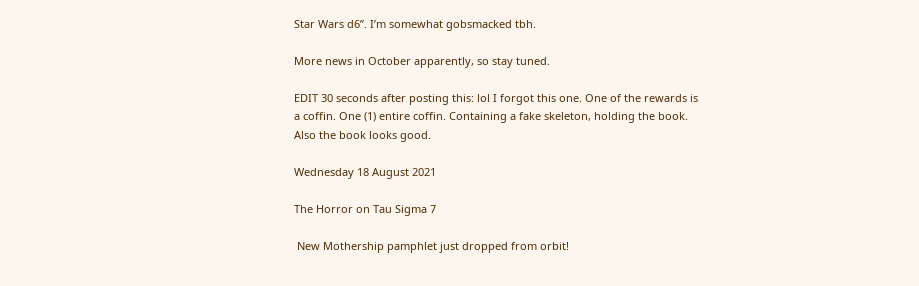Star Wars d6”. I’m somewhat gobsmacked tbh.

More news in October apparently, so stay tuned.

EDIT 30 seconds after posting this: lol I forgot this one. One of the rewards is a coffin. One (1) entire coffin. Containing a fake skeleton, holding the book. Also the book looks good.

Wednesday 18 August 2021

The Horror on Tau Sigma 7

 New Mothership pamphlet just dropped from orbit!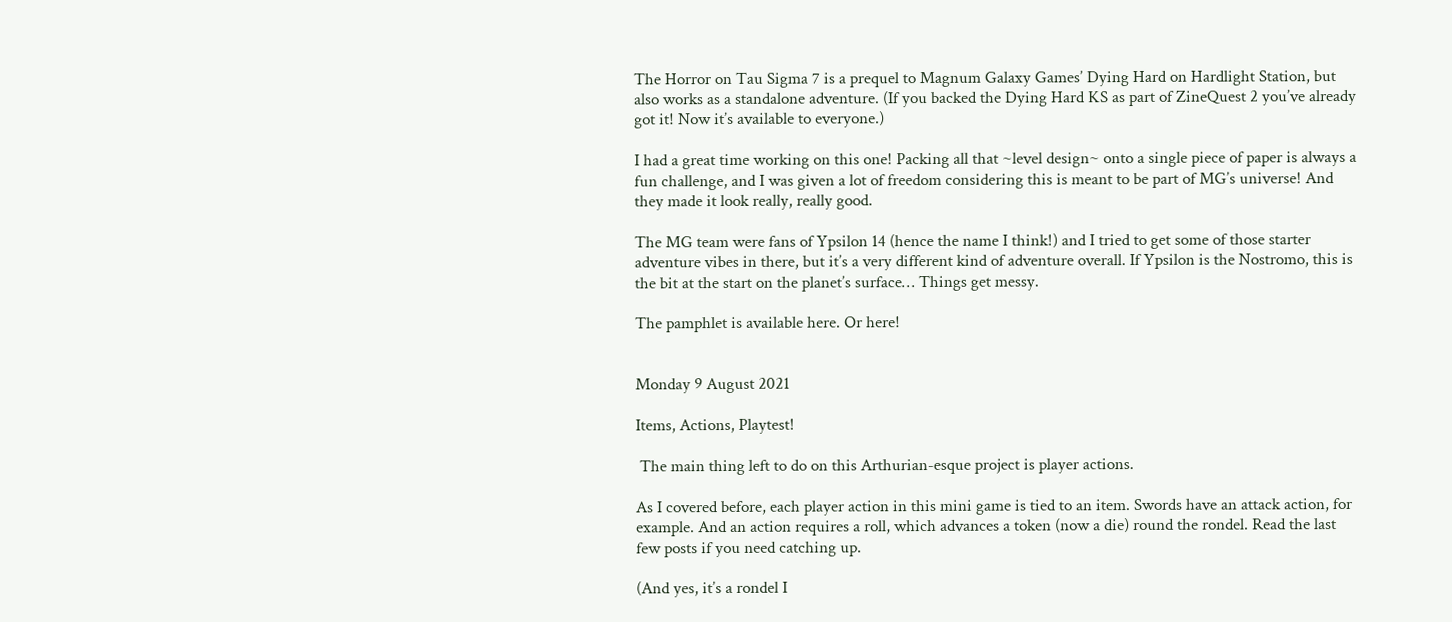The Horror on Tau Sigma 7 is a prequel to Magnum Galaxy Games’ Dying Hard on Hardlight Station, but also works as a standalone adventure. (If you backed the Dying Hard KS as part of ZineQuest 2 you’ve already got it! Now it’s available to everyone.)

I had a great time working on this one! Packing all that ~level design~ onto a single piece of paper is always a fun challenge, and I was given a lot of freedom considering this is meant to be part of MG’s universe! And they made it look really, really good.

The MG team were fans of Ypsilon 14 (hence the name I think!) and I tried to get some of those starter adventure vibes in there, but it’s a very different kind of adventure overall. If Ypsilon is the Nostromo, this is the bit at the start on the planet’s surface… Things get messy.

The pamphlet is available here. Or here!


Monday 9 August 2021

Items, Actions, Playtest!

 The main thing left to do on this Arthurian-esque project is player actions.

As I covered before, each player action in this mini game is tied to an item. Swords have an attack action, for example. And an action requires a roll, which advances a token (now a die) round the rondel. Read the last few posts if you need catching up.

(And yes, it’s a rondel I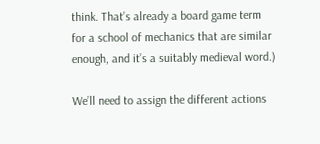think. That’s already a board game term for a school of mechanics that are similar enough, and it’s a suitably medieval word.)

We’ll need to assign the different actions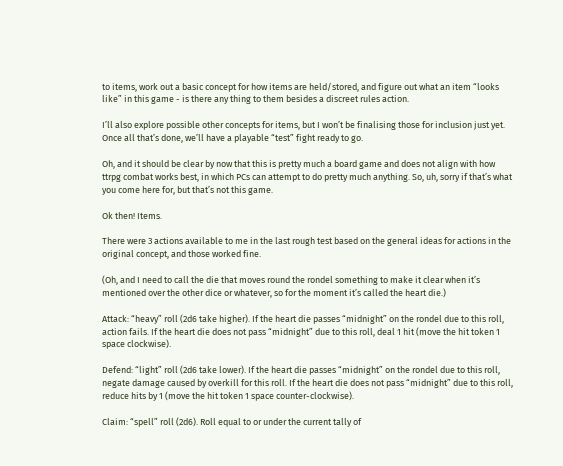to items, work out a basic concept for how items are held/stored, and figure out what an item “looks like” in this game - is there any thing to them besides a discreet rules action.

I’ll also explore possible other concepts for items, but I won’t be finalising those for inclusion just yet. Once all that’s done, we’ll have a playable “test” fight ready to go.

Oh, and it should be clear by now that this is pretty much a board game and does not align with how ttrpg combat works best, in which PCs can attempt to do pretty much anything. So, uh, sorry if that’s what you come here for, but that’s not this game.

Ok then! Items.

There were 3 actions available to me in the last rough test based on the general ideas for actions in the original concept, and those worked fine.

(Oh, and I need to call the die that moves round the rondel something to make it clear when it’s mentioned over the other dice or whatever, so for the moment it’s called the heart die.)

Attack: “heavy” roll (2d6 take higher). If the heart die passes “midnight” on the rondel due to this roll, action fails. If the heart die does not pass “midnight” due to this roll, deal 1 hit (move the hit token 1 space clockwise).

Defend: “light” roll (2d6 take lower). If the heart die passes “midnight” on the rondel due to this roll, negate damage caused by overkill for this roll. If the heart die does not pass “midnight” due to this roll, reduce hits by 1 (move the hit token 1 space counter-clockwise).

Claim: “spell” roll (2d6). Roll equal to or under the current tally of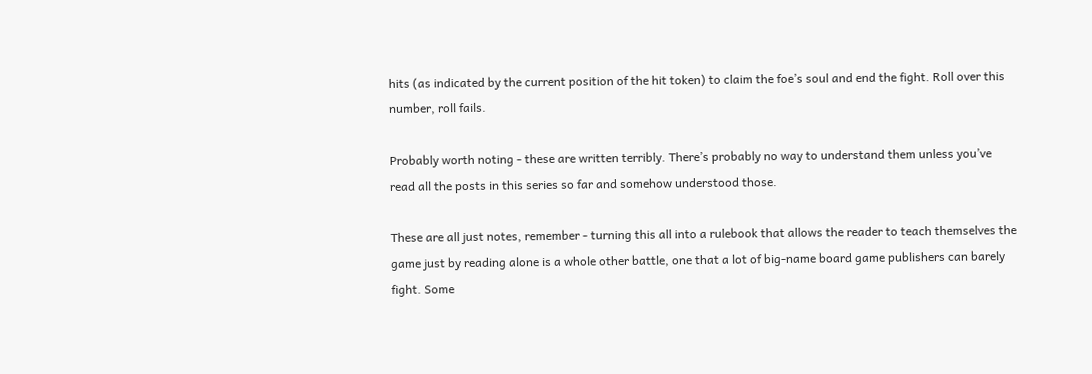hits (as indicated by the current position of the hit token) to claim the foe’s soul and end the fight. Roll over this number, roll fails.

Probably worth noting - these are written terribly. There’s probably no way to understand them unless you’ve read all the posts in this series so far and somehow understood those.

These are all just notes, remember - turning this all into a rulebook that allows the reader to teach themselves the game just by reading alone is a whole other battle, one that a lot of big-name board game publishers can barely fight. Some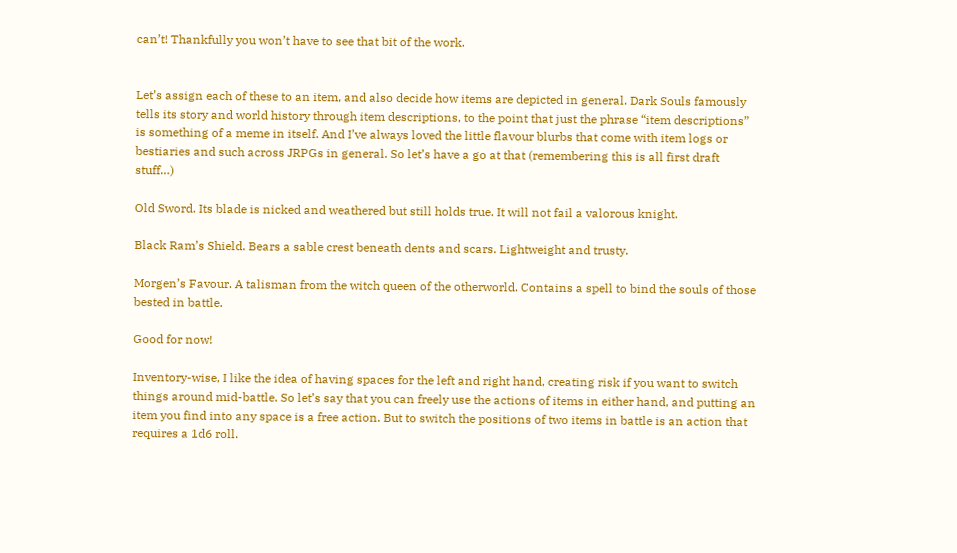can’t! Thankfully you won’t have to see that bit of the work.


Let’s assign each of these to an item, and also decide how items are depicted in general. Dark Souls famously tells its story and world history through item descriptions, to the point that just the phrase “item descriptions” is something of a meme in itself. And I’ve always loved the little flavour blurbs that come with item logs or bestiaries and such across JRPGs in general. So let’s have a go at that (remembering this is all first draft stuff…)

Old Sword. Its blade is nicked and weathered but still holds true. It will not fail a valorous knight.

Black Ram’s Shield. Bears a sable crest beneath dents and scars. Lightweight and trusty.

Morgen’s Favour. A talisman from the witch queen of the otherworld. Contains a spell to bind the souls of those bested in battle.

Good for now!

Inventory-wise, I like the idea of having spaces for the left and right hand, creating risk if you want to switch things around mid-battle. So let’s say that you can freely use the actions of items in either hand, and putting an item you find into any space is a free action. But to switch the positions of two items in battle is an action that requires a 1d6 roll.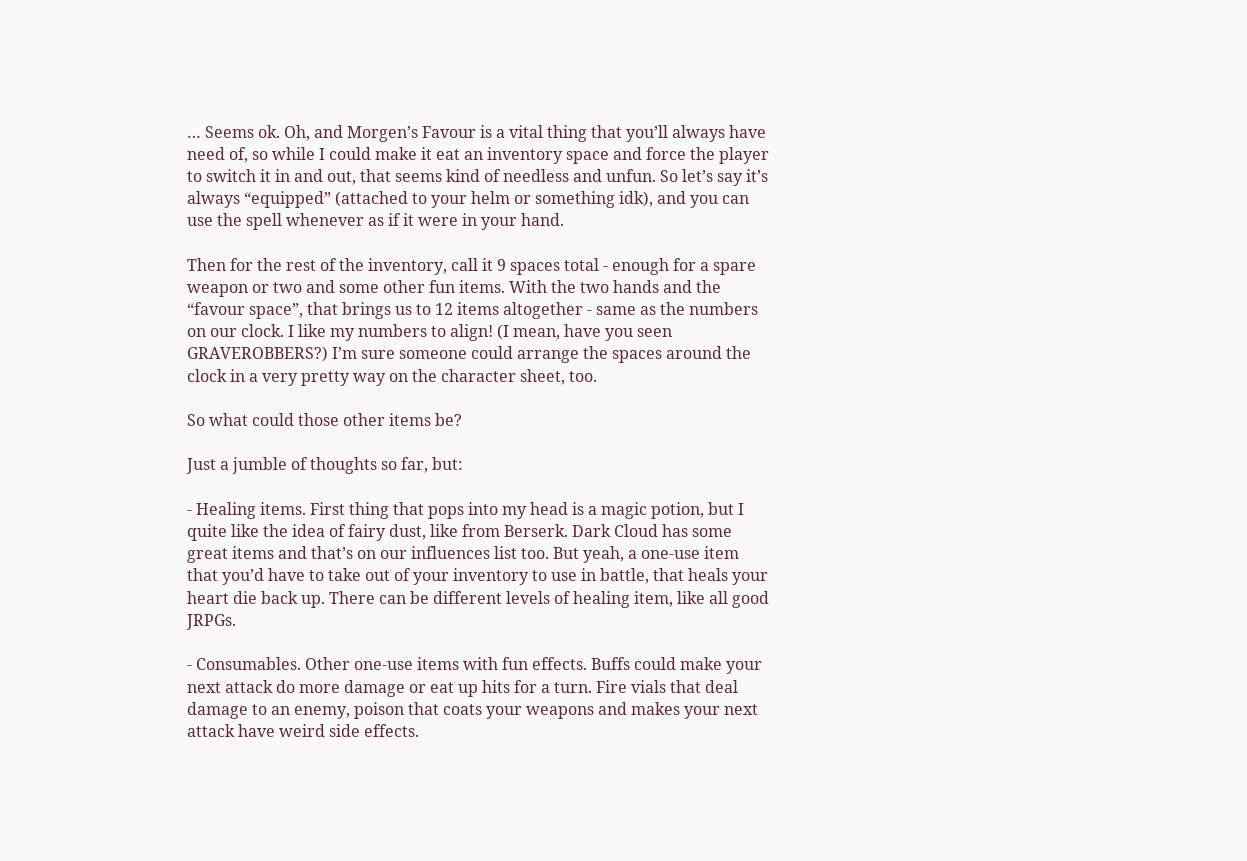… Seems ok. Oh, and Morgen’s Favour is a vital thing that you’ll always have need of, so while I could make it eat an inventory space and force the player to switch it in and out, that seems kind of needless and unfun. So let’s say it’s always “equipped” (attached to your helm or something idk), and you can use the spell whenever as if it were in your hand.

Then for the rest of the inventory, call it 9 spaces total - enough for a spare weapon or two and some other fun items. With the two hands and the “favour space”, that brings us to 12 items altogether - same as the numbers on our clock. I like my numbers to align! (I mean, have you seen GRAVEROBBERS?) I’m sure someone could arrange the spaces around the clock in a very pretty way on the character sheet, too.

So what could those other items be?

Just a jumble of thoughts so far, but:

- Healing items. First thing that pops into my head is a magic potion, but I quite like the idea of fairy dust, like from Berserk. Dark Cloud has some great items and that’s on our influences list too. But yeah, a one-use item that you’d have to take out of your inventory to use in battle, that heals your heart die back up. There can be different levels of healing item, like all good JRPGs.

- Consumables. Other one-use items with fun effects. Buffs could make your next attack do more damage or eat up hits for a turn. Fire vials that deal damage to an enemy, poison that coats your weapons and makes your next attack have weird side effects.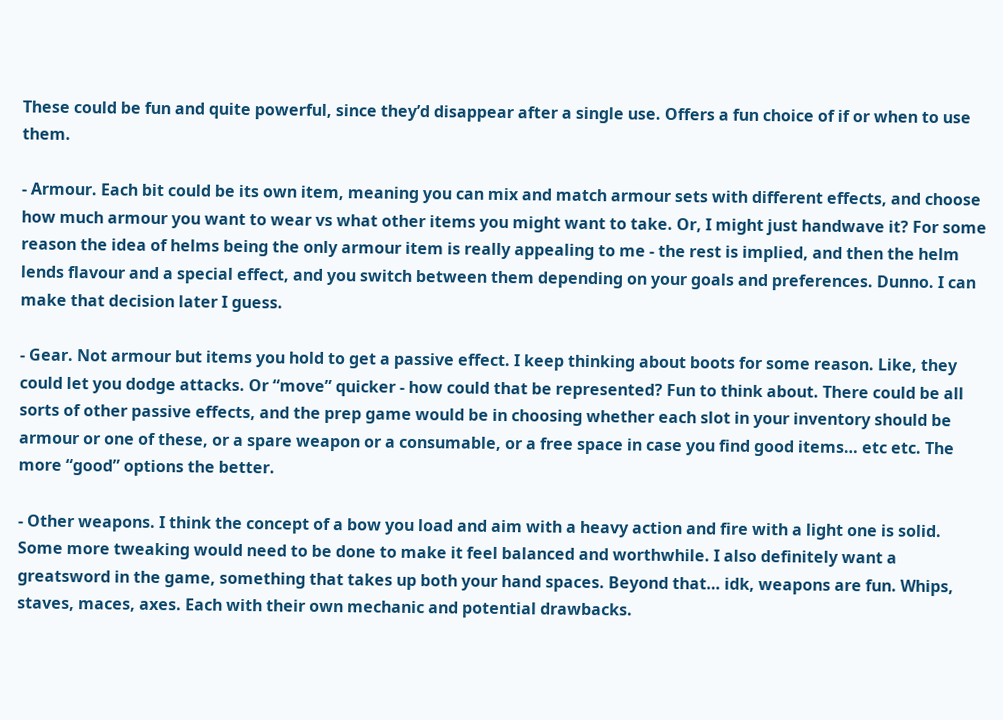These could be fun and quite powerful, since they’d disappear after a single use. Offers a fun choice of if or when to use them.

- Armour. Each bit could be its own item, meaning you can mix and match armour sets with different effects, and choose how much armour you want to wear vs what other items you might want to take. Or, I might just handwave it? For some reason the idea of helms being the only armour item is really appealing to me - the rest is implied, and then the helm lends flavour and a special effect, and you switch between them depending on your goals and preferences. Dunno. I can make that decision later I guess.

- Gear. Not armour but items you hold to get a passive effect. I keep thinking about boots for some reason. Like, they could let you dodge attacks. Or “move” quicker - how could that be represented? Fun to think about. There could be all sorts of other passive effects, and the prep game would be in choosing whether each slot in your inventory should be armour or one of these, or a spare weapon or a consumable, or a free space in case you find good items… etc etc. The more “good” options the better.

- Other weapons. I think the concept of a bow you load and aim with a heavy action and fire with a light one is solid. Some more tweaking would need to be done to make it feel balanced and worthwhile. I also definitely want a greatsword in the game, something that takes up both your hand spaces. Beyond that… idk, weapons are fun. Whips, staves, maces, axes. Each with their own mechanic and potential drawbacks.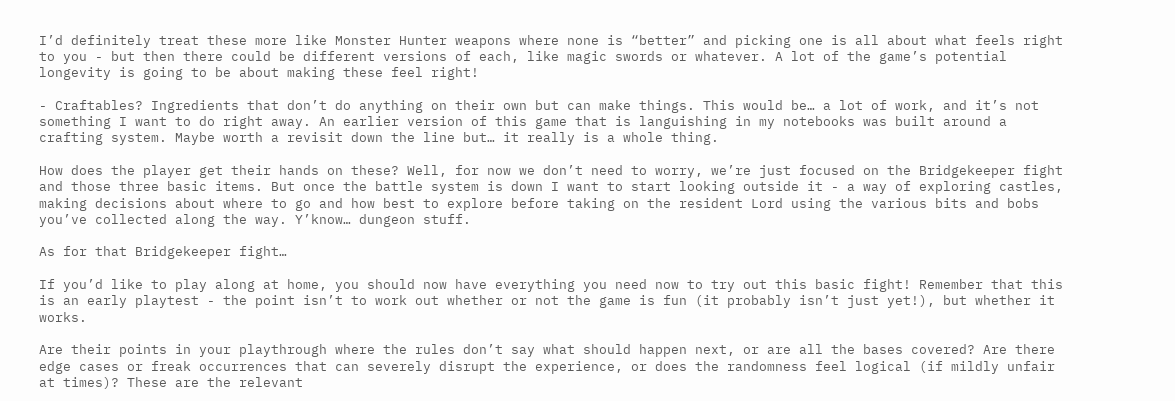I’d definitely treat these more like Monster Hunter weapons where none is “better” and picking one is all about what feels right to you - but then there could be different versions of each, like magic swords or whatever. A lot of the game’s potential longevity is going to be about making these feel right!

- Craftables? Ingredients that don’t do anything on their own but can make things. This would be… a lot of work, and it’s not something I want to do right away. An earlier version of this game that is languishing in my notebooks was built around a crafting system. Maybe worth a revisit down the line but… it really is a whole thing.

How does the player get their hands on these? Well, for now we don’t need to worry, we’re just focused on the Bridgekeeper fight and those three basic items. But once the battle system is down I want to start looking outside it - a way of exploring castles, making decisions about where to go and how best to explore before taking on the resident Lord using the various bits and bobs you’ve collected along the way. Y’know… dungeon stuff.

As for that Bridgekeeper fight…

If you’d like to play along at home, you should now have everything you need now to try out this basic fight! Remember that this is an early playtest - the point isn’t to work out whether or not the game is fun (it probably isn’t just yet!), but whether it works.

Are their points in your playthrough where the rules don’t say what should happen next, or are all the bases covered? Are there edge cases or freak occurrences that can severely disrupt the experience, or does the randomness feel logical (if mildly unfair at times)? These are the relevant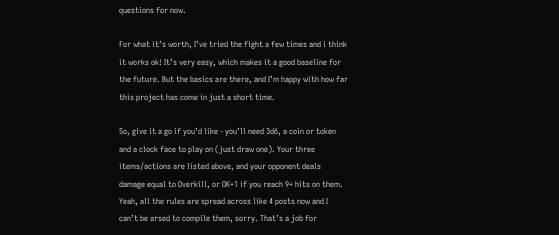questions for now.

For what it’s worth, I’ve tried the fight a few times and i think it works ok! It’s very easy, which makes it a good baseline for the future. But the basics are there, and I’m happy with how far this project has come in just a short time.

So, give it a go if you’d like - you’ll need 3d6, a coin or token and a clock face to play on (just draw one). Your three items/actions are listed above, and your opponent deals damage equal to Overkill, or OK+1 if you reach 9+ hits on them. Yeah, all the rules are spread across like 4 posts now and I can’t be arsed to compile them, sorry. That’s a job for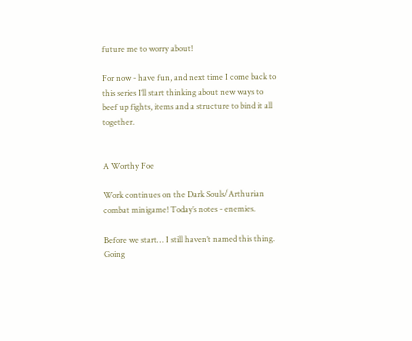future me to worry about!

For now - have fun, and next time I come back to this series I’ll start thinking about new ways to beef up fights, items and a structure to bind it all together.


A Worthy Foe

Work continues on the Dark Souls/Arthurian combat minigame! Today’s notes - enemies.

Before we start… I still haven’t named this thing. Going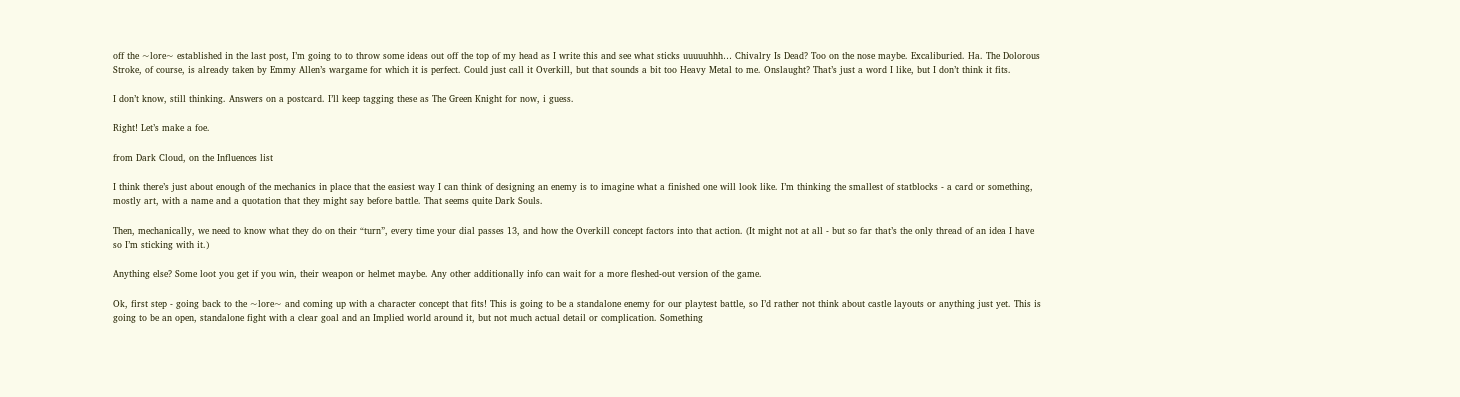off the ~lore~ established in the last post, I’m going to to throw some ideas out off the top of my head as I write this and see what sticks uuuuuhhh… Chivalry Is Dead? Too on the nose maybe. Excaliburied. Ha. The Dolorous Stroke, of course, is already taken by Emmy Allen’s wargame for which it is perfect. Could just call it Overkill, but that sounds a bit too Heavy Metal to me. Onslaught? That’s just a word I like, but I don’t think it fits.

I don’t know, still thinking. Answers on a postcard. I’ll keep tagging these as The Green Knight for now, i guess.

Right! Let’s make a foe.

from Dark Cloud, on the Influences list

I think there’s just about enough of the mechanics in place that the easiest way I can think of designing an enemy is to imagine what a finished one will look like. I’m thinking the smallest of statblocks - a card or something, mostly art, with a name and a quotation that they might say before battle. That seems quite Dark Souls.

Then, mechanically, we need to know what they do on their “turn”, every time your dial passes 13, and how the Overkill concept factors into that action. (It might not at all - but so far that’s the only thread of an idea I have so I’m sticking with it.)

Anything else? Some loot you get if you win, their weapon or helmet maybe. Any other additionally info can wait for a more fleshed-out version of the game.

Ok, first step - going back to the ~lore~ and coming up with a character concept that fits! This is going to be a standalone enemy for our playtest battle, so I’d rather not think about castle layouts or anything just yet. This is going to be an open, standalone fight with a clear goal and an Implied world around it, but not much actual detail or complication. Something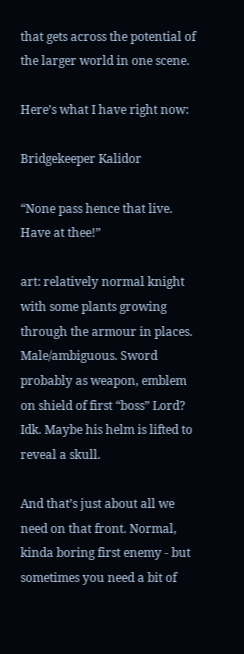that gets across the potential of the larger world in one scene.

Here’s what I have right now:

Bridgekeeper Kalidor

“None pass hence that live. Have at thee!”

art: relatively normal knight with some plants growing through the armour in places. Male/ambiguous. Sword probably as weapon, emblem on shield of first “boss” Lord? Idk. Maybe his helm is lifted to reveal a skull.

And that’s just about all we need on that front. Normal, kinda boring first enemy - but sometimes you need a bit of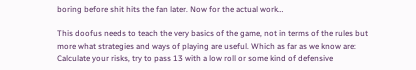boring before shit hits the fan later. Now for the actual work…

This doofus needs to teach the very basics of the game, not in terms of the rules but more what strategies and ways of playing are useful. Which as far as we know are: Calculate your risks, try to pass 13 with a low roll or some kind of defensive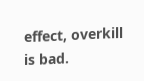effect, overkill is bad.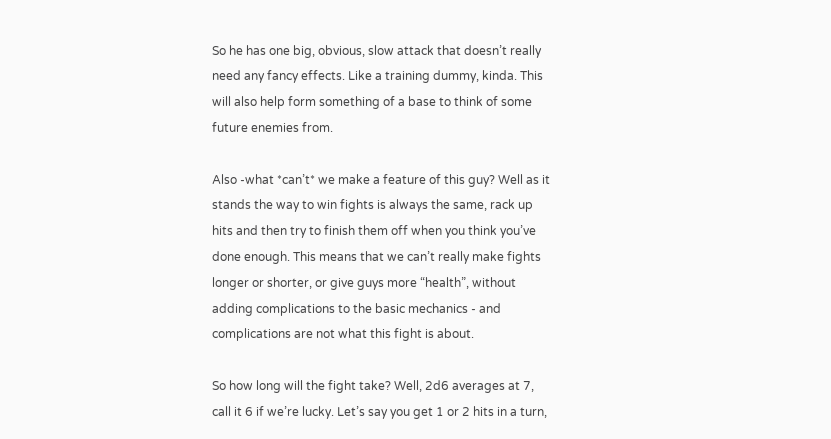So he has one big, obvious, slow attack that doesn’t really need any fancy effects. Like a training dummy, kinda. This will also help form something of a base to think of some future enemies from.

Also -what *can’t* we make a feature of this guy? Well as it stands the way to win fights is always the same, rack up hits and then try to finish them off when you think you’ve done enough. This means that we can’t really make fights longer or shorter, or give guys more “health”, without adding complications to the basic mechanics - and complications are not what this fight is about.

So how long will the fight take? Well, 2d6 averages at 7, call it 6 if we’re lucky. Let’s say you get 1 or 2 hits in a turn,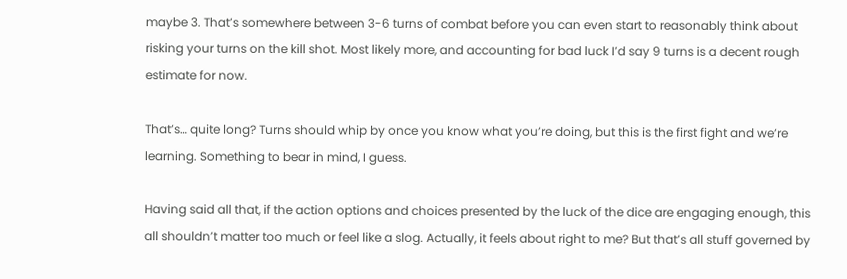maybe 3. That’s somewhere between 3-6 turns of combat before you can even start to reasonably think about risking your turns on the kill shot. Most likely more, and accounting for bad luck I’d say 9 turns is a decent rough estimate for now.

That’s… quite long? Turns should whip by once you know what you’re doing, but this is the first fight and we’re learning. Something to bear in mind, I guess.

Having said all that, if the action options and choices presented by the luck of the dice are engaging enough, this all shouldn’t matter too much or feel like a slog. Actually, it feels about right to me? But that’s all stuff governed by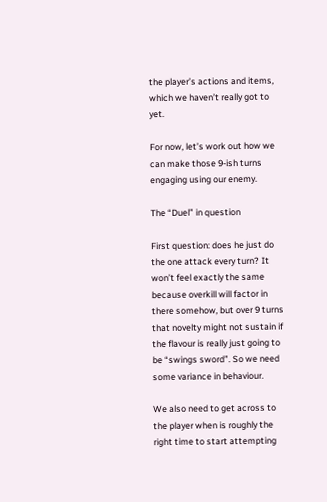the player’s actions and items, which we haven’t really got to yet.

For now, let’s work out how we can make those 9-ish turns engaging using our enemy.

The “Duel” in question

First question: does he just do the one attack every turn? It won’t feel exactly the same because overkill will factor in there somehow, but over 9 turns that novelty might not sustain if the flavour is really just going to be “swings sword”. So we need some variance in behaviour.

We also need to get across to the player when is roughly the right time to start attempting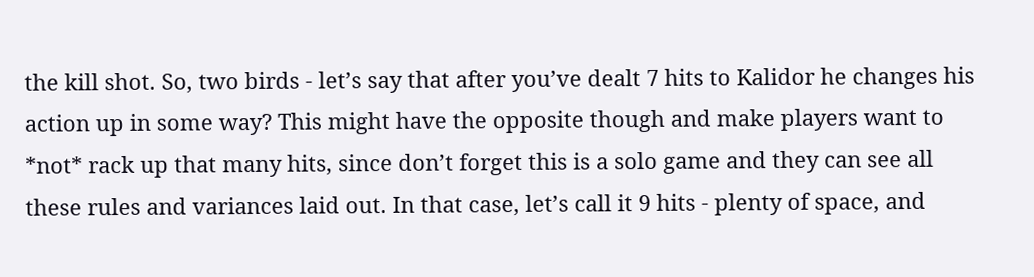the kill shot. So, two birds - let’s say that after you’ve dealt 7 hits to Kalidor he changes his action up in some way? This might have the opposite though and make players want to *not* rack up that many hits, since don’t forget this is a solo game and they can see all these rules and variances laid out. In that case, let’s call it 9 hits - plenty of space, and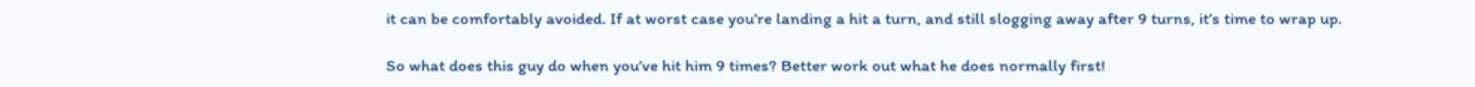it can be comfortably avoided. If at worst case you’re landing a hit a turn, and still slogging away after 9 turns, it’s time to wrap up.

So what does this guy do when you’ve hit him 9 times? Better work out what he does normally first!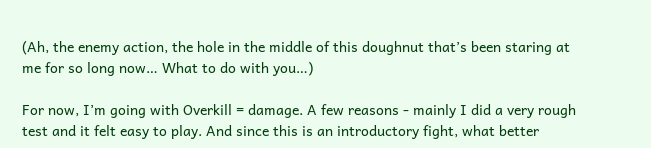(Ah, the enemy action, the hole in the middle of this doughnut that’s been staring at me for so long now… What to do with you…)

For now, I’m going with Overkill = damage. A few reasons - mainly I did a very rough test and it felt easy to play. And since this is an introductory fight, what better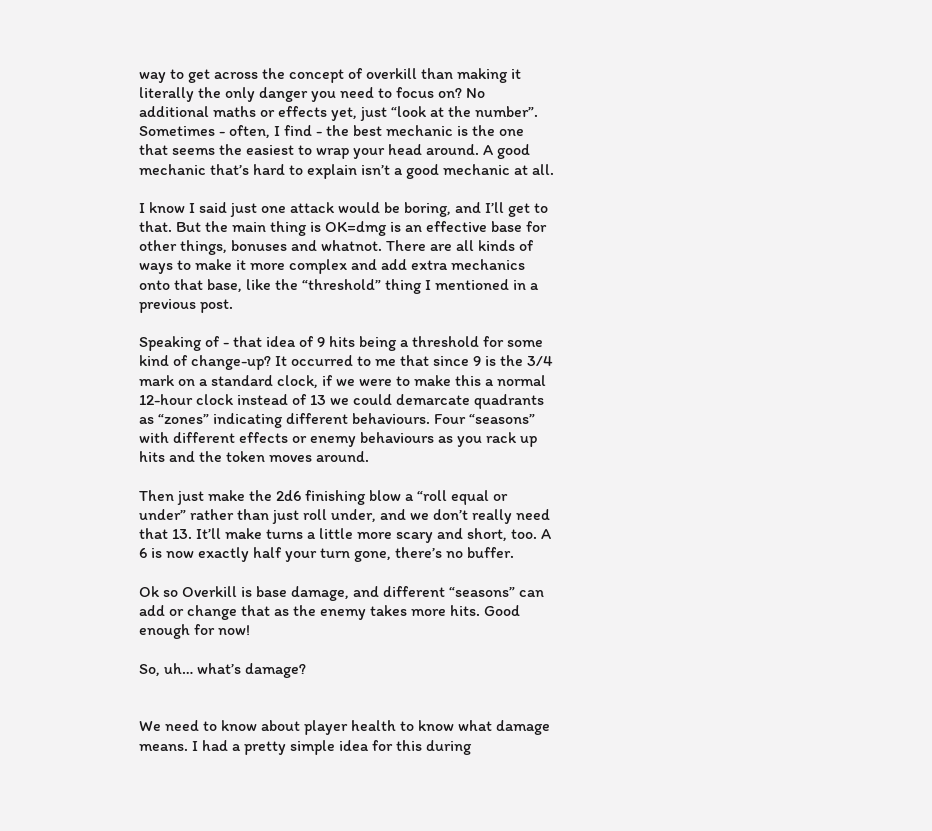way to get across the concept of overkill than making it literally the only danger you need to focus on? No additional maths or effects yet, just “look at the number”. Sometimes - often, I find - the best mechanic is the one that seems the easiest to wrap your head around. A good mechanic that’s hard to explain isn’t a good mechanic at all.

I know I said just one attack would be boring, and I’ll get to that. But the main thing is OK=dmg is an effective base for other things, bonuses and whatnot. There are all kinds of ways to make it more complex and add extra mechanics onto that base, like the “threshold” thing I mentioned in a previous post.

Speaking of - that idea of 9 hits being a threshold for some kind of change-up? It occurred to me that since 9 is the 3/4 mark on a standard clock, if we were to make this a normal 12-hour clock instead of 13 we could demarcate quadrants as “zones” indicating different behaviours. Four “seasons” with different effects or enemy behaviours as you rack up hits and the token moves around.

Then just make the 2d6 finishing blow a “roll equal or under” rather than just roll under, and we don’t really need that 13. It’ll make turns a little more scary and short, too. A 6 is now exactly half your turn gone, there’s no buffer.

Ok so Overkill is base damage, and different “seasons” can add or change that as the enemy takes more hits. Good enough for now!

So, uh… what’s damage?


We need to know about player health to know what damage means. I had a pretty simple idea for this during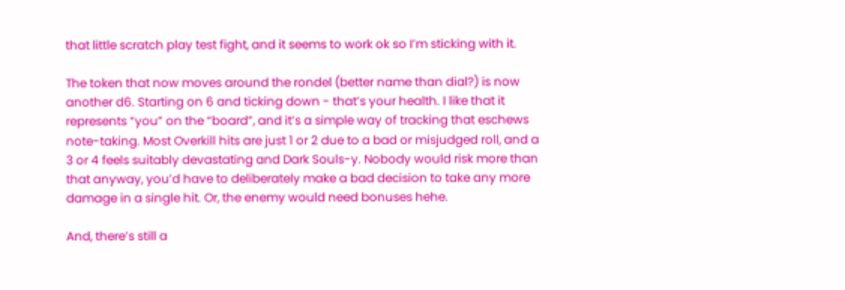that little scratch play test fight, and it seems to work ok so I’m sticking with it.

The token that now moves around the rondel (better name than dial?) is now another d6. Starting on 6 and ticking down - that’s your health. I like that it represents “you” on the “board”, and it’s a simple way of tracking that eschews note-taking. Most Overkill hits are just 1 or 2 due to a bad or misjudged roll, and a 3 or 4 feels suitably devastating and Dark Souls-y. Nobody would risk more than that anyway, you’d have to deliberately make a bad decision to take any more damage in a single hit. Or, the enemy would need bonuses hehe.

And, there’s still a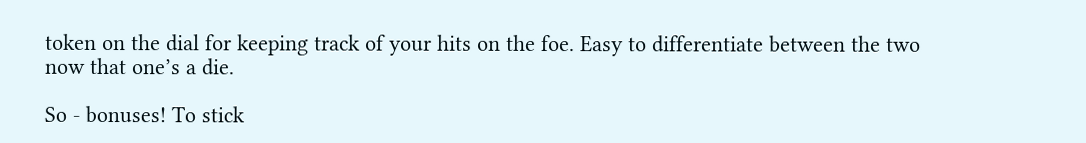token on the dial for keeping track of your hits on the foe. Easy to differentiate between the two now that one’s a die.

So - bonuses! To stick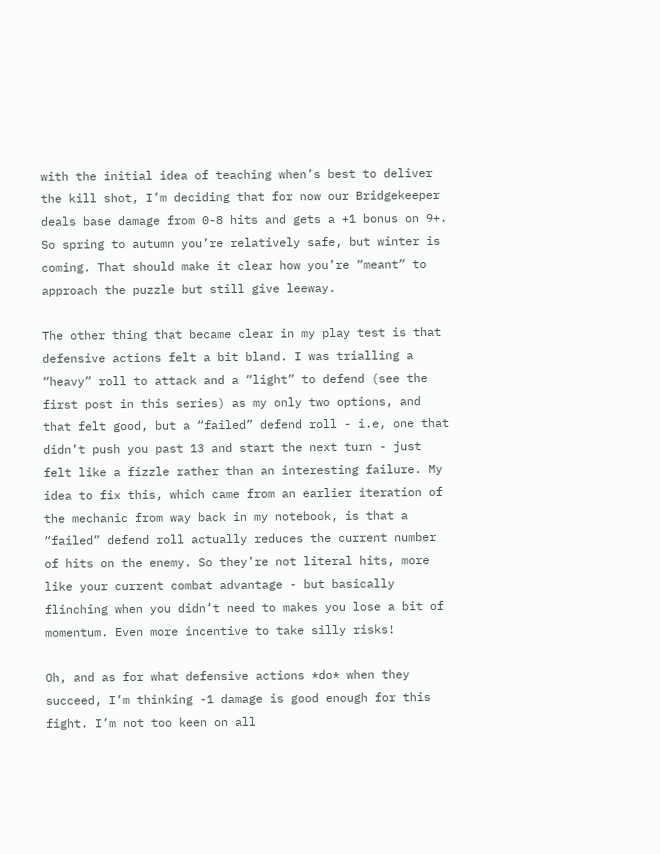with the initial idea of teaching when’s best to deliver the kill shot, I’m deciding that for now our Bridgekeeper deals base damage from 0-8 hits and gets a +1 bonus on 9+. So spring to autumn you’re relatively safe, but winter is coming. That should make it clear how you’re “meant” to approach the puzzle but still give leeway.

The other thing that became clear in my play test is that defensive actions felt a bit bland. I was trialling a “heavy” roll to attack and a “light” to defend (see the first post in this series) as my only two options, and that felt good, but a “failed” defend roll - i.e, one that didn’t push you past 13 and start the next turn - just felt like a fizzle rather than an interesting failure. My idea to fix this, which came from an earlier iteration of the mechanic from way back in my notebook, is that a “failed” defend roll actually reduces the current number of hits on the enemy. So they’re not literal hits, more like your current combat advantage - but basically flinching when you didn’t need to makes you lose a bit of momentum. Even more incentive to take silly risks!

Oh, and as for what defensive actions *do* when they succeed, I’m thinking -1 damage is good enough for this fight. I’m not too keen on all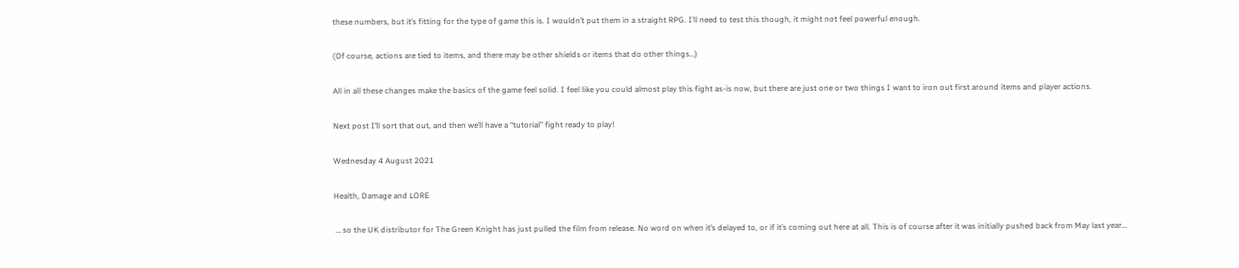these numbers, but it’s fitting for the type of game this is. I wouldn’t put them in a straight RPG. I’ll need to test this though, it might not feel powerful enough.

(Of course, actions are tied to items, and there may be other shields or items that do other things…)

All in all these changes make the basics of the game feel solid. I feel like you could almost play this fight as-is now, but there are just one or two things I want to iron out first around items and player actions.

Next post I’ll sort that out, and then we’ll have a “tutorial” fight ready to play!

Wednesday 4 August 2021

Health, Damage and LORE

 … so the UK distributor for The Green Knight has just pulled the film from release. No word on when it’s delayed to, or if it’s coming out here at all. This is of course after it was initially pushed back from May last year…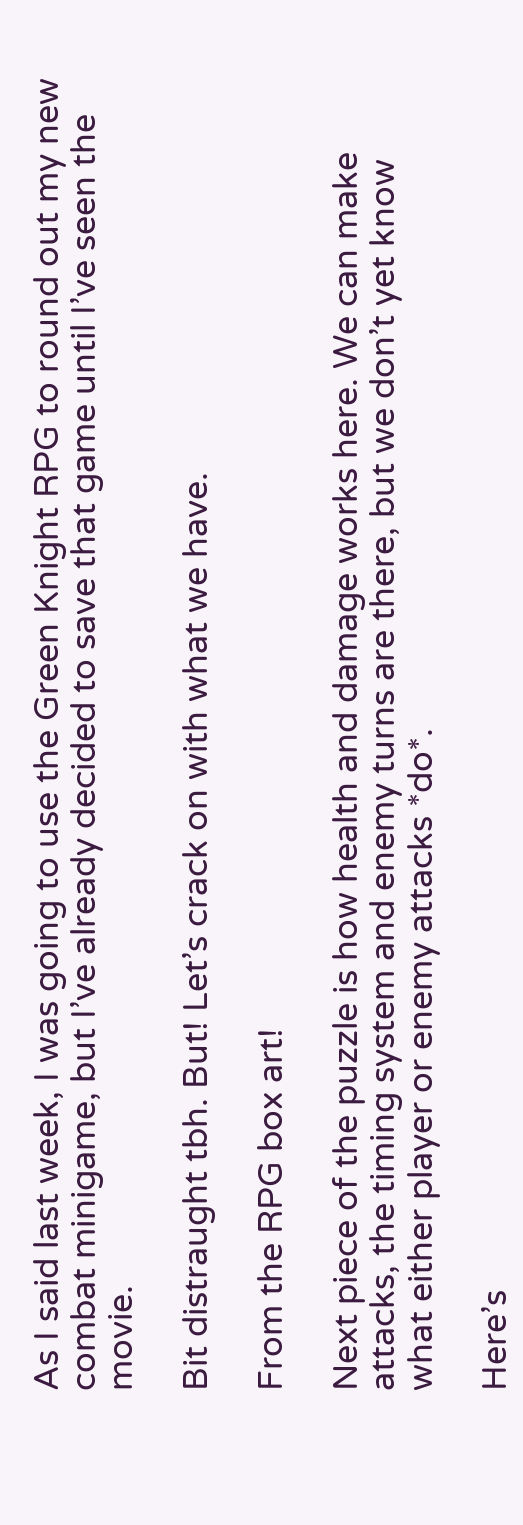As I said last week, I was going to use the Green Knight RPG to round out my new combat minigame, but I’ve already decided to save that game until I’ve seen the movie.

Bit distraught tbh. But! Let’s crack on with what we have.

From the RPG box art!

Next piece of the puzzle is how health and damage works here. We can make attacks, the timing system and enemy turns are there, but we don’t yet know what either player or enemy attacks *do*.

Here’s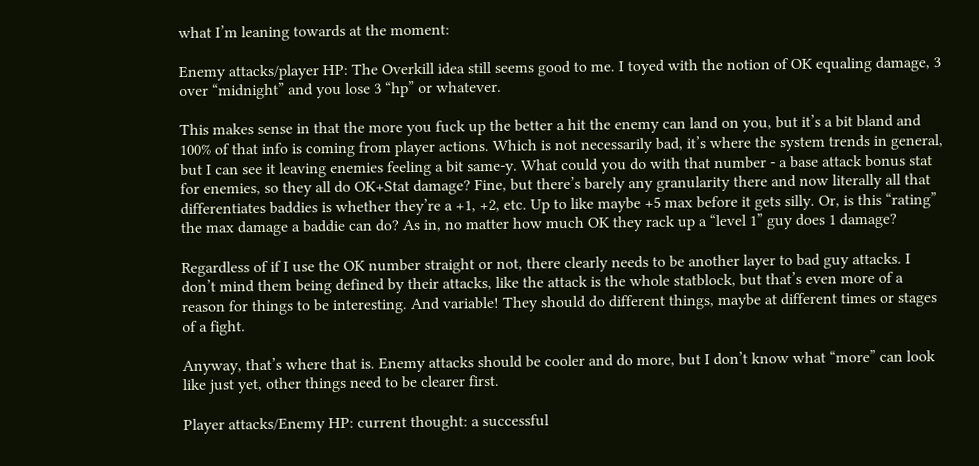what I’m leaning towards at the moment:

Enemy attacks/player HP: The Overkill idea still seems good to me. I toyed with the notion of OK equaling damage, 3 over “midnight” and you lose 3 “hp” or whatever.

This makes sense in that the more you fuck up the better a hit the enemy can land on you, but it’s a bit bland and 100% of that info is coming from player actions. Which is not necessarily bad, it’s where the system trends in general, but I can see it leaving enemies feeling a bit same-y. What could you do with that number - a base attack bonus stat for enemies, so they all do OK+Stat damage? Fine, but there’s barely any granularity there and now literally all that differentiates baddies is whether they’re a +1, +2, etc. Up to like maybe +5 max before it gets silly. Or, is this “rating” the max damage a baddie can do? As in, no matter how much OK they rack up a “level 1” guy does 1 damage?

Regardless of if I use the OK number straight or not, there clearly needs to be another layer to bad guy attacks. I don’t mind them being defined by their attacks, like the attack is the whole statblock, but that’s even more of a reason for things to be interesting. And variable! They should do different things, maybe at different times or stages of a fight.

Anyway, that’s where that is. Enemy attacks should be cooler and do more, but I don’t know what “more” can look like just yet, other things need to be clearer first.

Player attacks/Enemy HP: current thought: a successful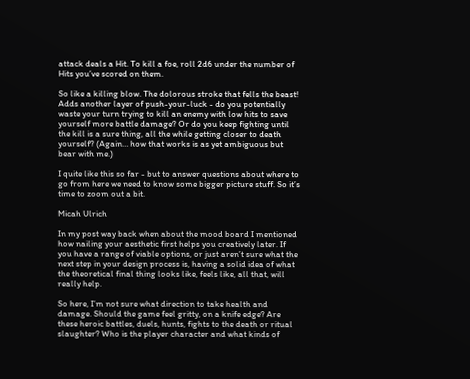attack deals a Hit. To kill a foe, roll 2d6 under the number of Hits you’ve scored on them.

So like a killing blow. The dolorous stroke that fells the beast! Adds another layer of push-your-luck - do you potentially waste your turn trying to kill an enemy with low hits to save yourself more battle damage? Or do you keep fighting until the kill is a sure thing, all the while getting closer to death yourself? (Again… how that works is as yet ambiguous but bear with me.)

I quite like this so far - but to answer questions about where to go from here we need to know some bigger picture stuff. So it’s time to zoom out a bit.

Micah Ulrich

In my post way back when about the mood board I mentioned how nailing your aesthetic first helps you creatively later. If you have a range of viable options, or just aren’t sure what the next step in your design process is, having a solid idea of what the theoretical final thing looks like, feels like, all that, will really help.

So here, I’m not sure what direction to take health and damage. Should the game feel gritty, on a knife edge? Are these heroic battles, duels, hunts, fights to the death or ritual slaughter? Who is the player character and what kinds of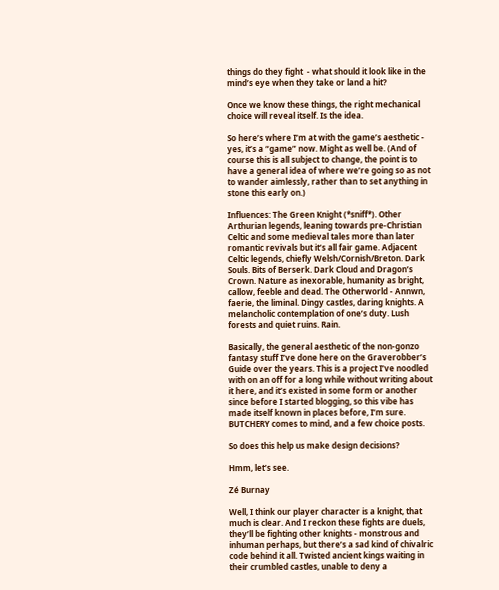things do they fight  - what should it look like in the mind’s eye when they take or land a hit?

Once we know these things, the right mechanical choice will reveal itself. Is the idea.

So here’s where I’m at with the game’s aesthetic - yes, it’s a “game” now. Might as well be. (And of course this is all subject to change, the point is to have a general idea of where we’re going so as not to wander aimlessly, rather than to set anything in stone this early on.)

Influences: The Green Knight (*sniff*). Other Arthurian legends, leaning towards pre-Christian Celtic and some medieval tales more than later romantic revivals but it’s all fair game. Adjacent Celtic legends, chiefly Welsh/Cornish/Breton. Dark Souls. Bits of Berserk. Dark Cloud and Dragon’s Crown. Nature as inexorable, humanity as bright, callow, feeble and dead. The Otherworld - Annwn, faerie, the liminal. Dingy castles, daring knights. A melancholic contemplation of one’s duty. Lush forests and quiet ruins. Rain.

Basically, the general aesthetic of the non-gonzo fantasy stuff I’ve done here on the Graverobber’s Guide over the years. This is a project I’ve noodled with on an off for a long while without writing about it here, and it’s existed in some form or another since before I started blogging, so this vibe has made itself known in places before, I’m sure. BUTCHERY comes to mind, and a few choice posts.

So does this help us make design decisions?

Hmm, let’s see.

Zé Burnay

Well, I think our player character is a knight, that much is clear. And I reckon these fights are duels, they’ll be fighting other knights - monstrous and inhuman perhaps, but there’s a sad kind of chivalric code behind it all. Twisted ancient kings waiting in their crumbled castles, unable to deny a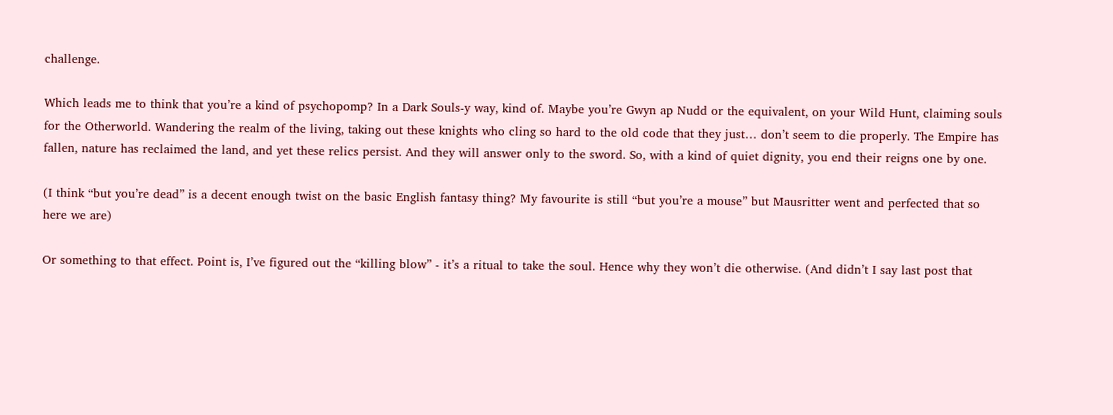challenge.

Which leads me to think that you’re a kind of psychopomp? In a Dark Souls-y way, kind of. Maybe you’re Gwyn ap Nudd or the equivalent, on your Wild Hunt, claiming souls for the Otherworld. Wandering the realm of the living, taking out these knights who cling so hard to the old code that they just… don’t seem to die properly. The Empire has fallen, nature has reclaimed the land, and yet these relics persist. And they will answer only to the sword. So, with a kind of quiet dignity, you end their reigns one by one.

(I think “but you’re dead” is a decent enough twist on the basic English fantasy thing? My favourite is still “but you’re a mouse” but Mausritter went and perfected that so here we are)

Or something to that effect. Point is, I’ve figured out the “killing blow” - it’s a ritual to take the soul. Hence why they won’t die otherwise. (And didn’t I say last post that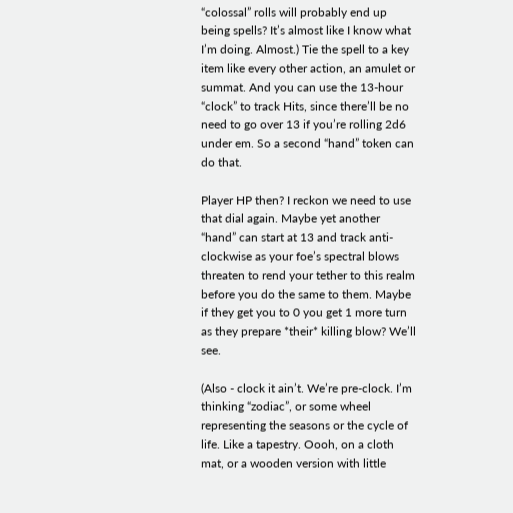“colossal” rolls will probably end up being spells? It’s almost like I know what I’m doing. Almost.) Tie the spell to a key item like every other action, an amulet or summat. And you can use the 13-hour “clock” to track Hits, since there’ll be no need to go over 13 if you’re rolling 2d6 under em. So a second “hand” token can do that.

Player HP then? I reckon we need to use that dial again. Maybe yet another “hand” can start at 13 and track anti-clockwise as your foe’s spectral blows threaten to rend your tether to this realm before you do the same to them. Maybe if they get you to 0 you get 1 more turn as they prepare *their* killing blow? We’ll see.

(Also - clock it ain’t. We’re pre-clock. I’m thinking “zodiac”, or some wheel representing the seasons or the cycle of life. Like a tapestry. Oooh, on a cloth mat, or a wooden version with little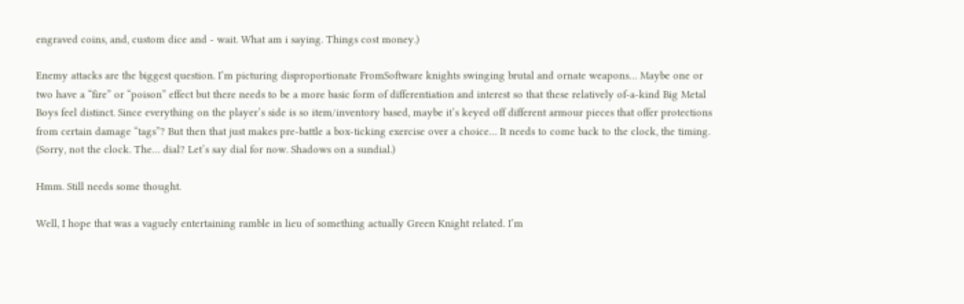engraved coins, and, custom dice and - wait. What am i saying. Things cost money.)

Enemy attacks are the biggest question. I’m picturing disproportionate FromSoftware knights swinging brutal and ornate weapons… Maybe one or two have a “fire” or “poison” effect but there needs to be a more basic form of differentiation and interest so that these relatively of-a-kind Big Metal Boys feel distinct. Since everything on the player’s side is so item/inventory based, maybe it’s keyed off different armour pieces that offer protections from certain damage “tags”? But then that just makes pre-battle a box-ticking exercise over a choice… It needs to come back to the clock, the timing. (Sorry, not the clock. The… dial? Let’s say dial for now. Shadows on a sundial.)

Hmm. Still needs some thought.

Well, I hope that was a vaguely entertaining ramble in lieu of something actually Green Knight related. I’m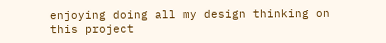enjoying doing all my design thinking on this project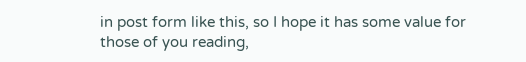in post form like this, so I hope it has some value for those of you reading,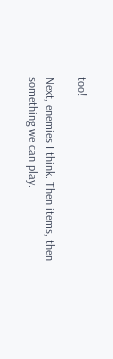too!

Next, enemies I think. Then items, then something we can play.